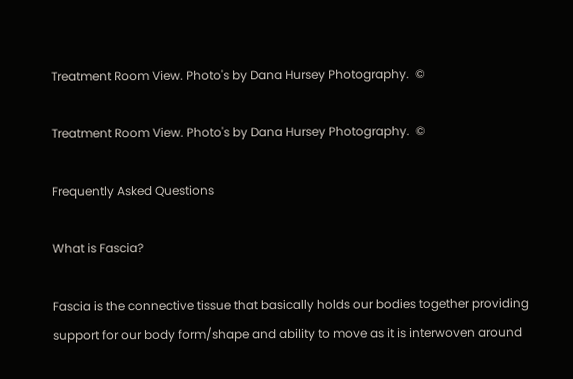Treatment Room View. Photo's by Dana Hursey Photography.  ©

Treatment Room View. Photo's by Dana Hursey Photography.  ©

Frequently Asked Questions

What is Fascia?

Fascia is the connective tissue that basically holds our bodies together providing support for our body form/shape and ability to move as it is interwoven around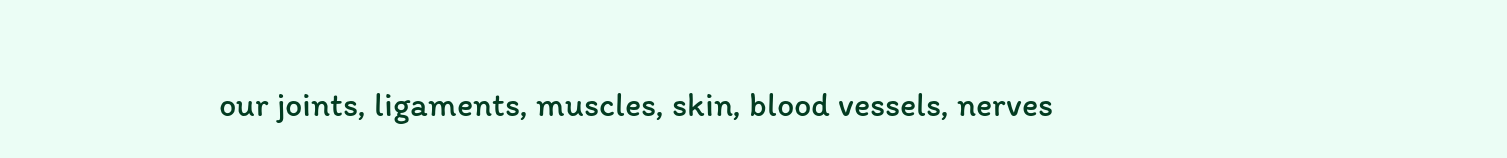our joints, ligaments, muscles, skin, blood vessels, nerves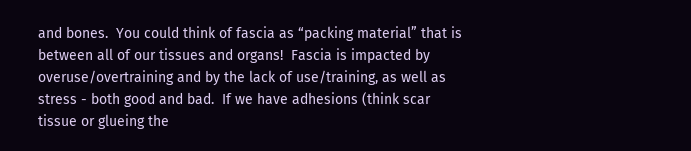and bones.  You could think of fascia as “packing material” that is between all of our tissues and organs!  Fascia is impacted by overuse/overtraining and by the lack of use/training, as well as stress - both good and bad.  If we have adhesions (think scar tissue or glueing the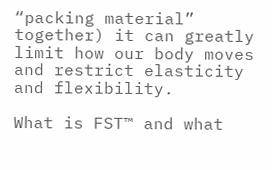“packing material” together) it can greatly limit how our body moves and restrict elasticity and flexibility.

What is FST™ and what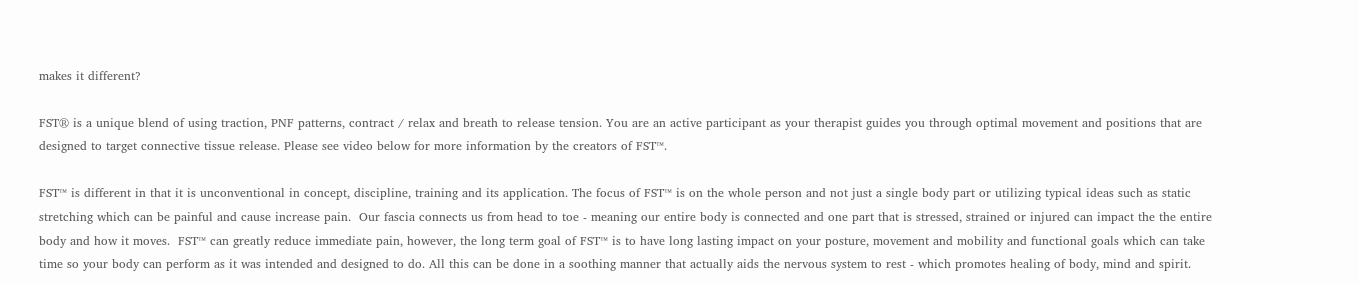makes it different?

FST® is a unique blend of using traction, PNF patterns, contract / relax and breath to release tension. You are an active participant as your therapist guides you through optimal movement and positions that are designed to target connective tissue release. Please see video below for more information by the creators of FST™.

FST™ is different in that it is unconventional in concept, discipline, training and its application. The focus of FST™ is on the whole person and not just a single body part or utilizing typical ideas such as static  stretching which can be painful and cause increase pain.  Our fascia connects us from head to toe - meaning our entire body is connected and one part that is stressed, strained or injured can impact the the entire body and how it moves.  FST™ can greatly reduce immediate pain, however, the long term goal of FST™ is to have long lasting impact on your posture, movement and mobility and functional goals which can take time so your body can perform as it was intended and designed to do. All this can be done in a soothing manner that actually aids the nervous system to rest - which promotes healing of body, mind and spirit.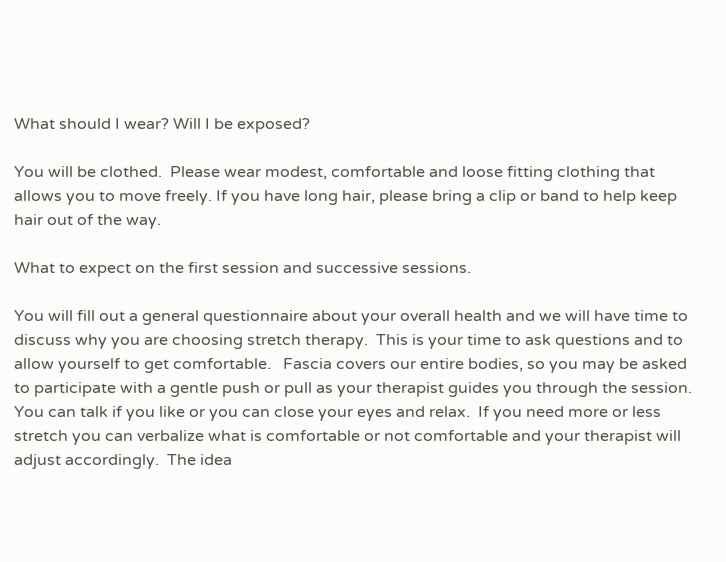What should I wear? Will I be exposed?

You will be clothed.  Please wear modest, comfortable and loose fitting clothing that allows you to move freely. If you have long hair, please bring a clip or band to help keep hair out of the way.

What to expect on the first session and successive sessions.

You will fill out a general questionnaire about your overall health and we will have time to discuss why you are choosing stretch therapy.  This is your time to ask questions and to allow yourself to get comfortable.   Fascia covers our entire bodies, so you may be asked to participate with a gentle push or pull as your therapist guides you through the session.  You can talk if you like or you can close your eyes and relax.  If you need more or less stretch you can verbalize what is comfortable or not comfortable and your therapist will adjust accordingly.  The idea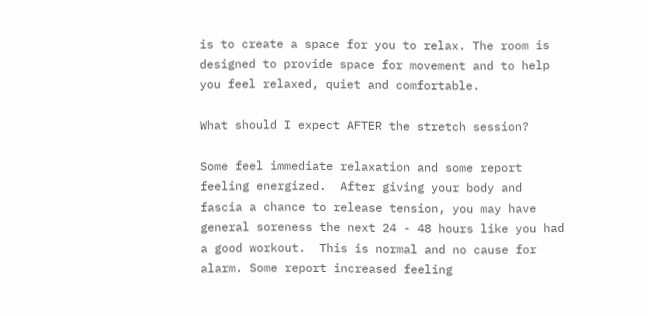is to create a space for you to relax. The room is designed to provide space for movement and to help you feel relaxed, quiet and comfortable.

What should I expect AFTER the stretch session?

Some feel immediate relaxation and some report feeling energized.  After giving your body and fascia a chance to release tension, you may have general soreness the next 24 - 48 hours like you had a good workout.  This is normal and no cause for alarm. Some report increased feeling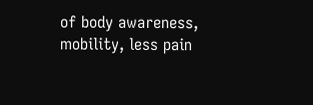of body awareness, mobility, less pain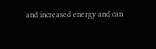and increased energy and can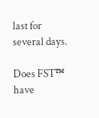last for several days.

Does FST™ have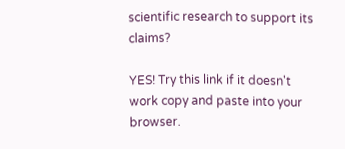scientific research to support its claims?

YES! Try this link if it doesn't work copy and paste into your browser.